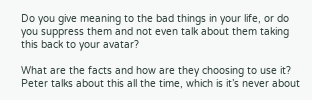Do you give meaning to the bad things in your life, or do you suppress them and not even talk about them taking this back to your avatar?

What are the facts and how are they choosing to use it? Peter talks about this all the time, which is it’s never about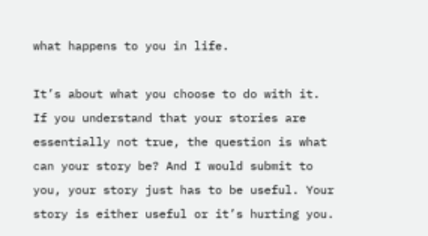what happens to you in life.

It’s about what you choose to do with it. If you understand that your stories are essentially not true, the question is what can your story be? And I would submit to you, your story just has to be useful. Your story is either useful or it’s hurting you.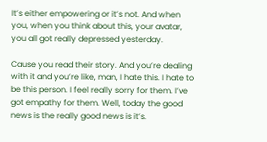It’s either empowering or it’s not. And when you, when you think about this, your avatar, you all got really depressed yesterday.

Cause you read their story. And you’re dealing with it and you’re like, man, I hate this. I hate to be this person. I feel really sorry for them. I’ve got empathy for them. Well, today the good news is the really good news is it’s.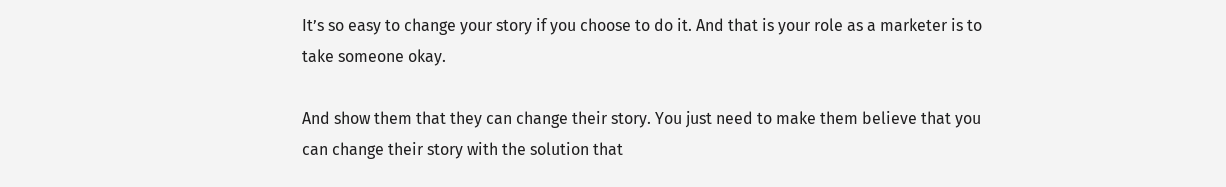It’s so easy to change your story if you choose to do it. And that is your role as a marketer is to take someone okay.

And show them that they can change their story. You just need to make them believe that you can change their story with the solution that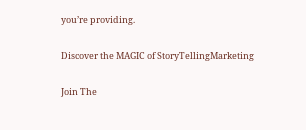you’re providing.

Discover the MAGIC of StoryTellingMarketing

Join The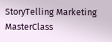StoryTelling Marketing MasterClass